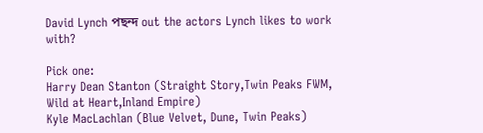David Lynch পছন্দ out the actors Lynch likes to work with?

Pick one:
Harry Dean Stanton (Straight Story,Twin Peaks FWM, Wild at Heart,Inland Empire)
Kyle MacLachlan (Blue Velvet, Dune, Twin Peaks)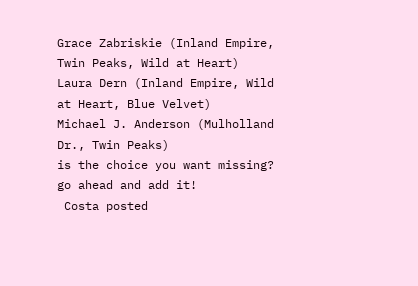Grace Zabriskie (Inland Empire, Twin Peaks, Wild at Heart)
Laura Dern (Inland Empire, Wild at Heart, Blue Velvet)
Michael J. Anderson (Mulholland Dr., Twin Peaks)
is the choice you want missing? go ahead and add it!
 Costa posted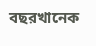বছরখানেক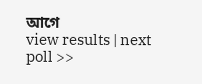আগে
view results | next poll >>